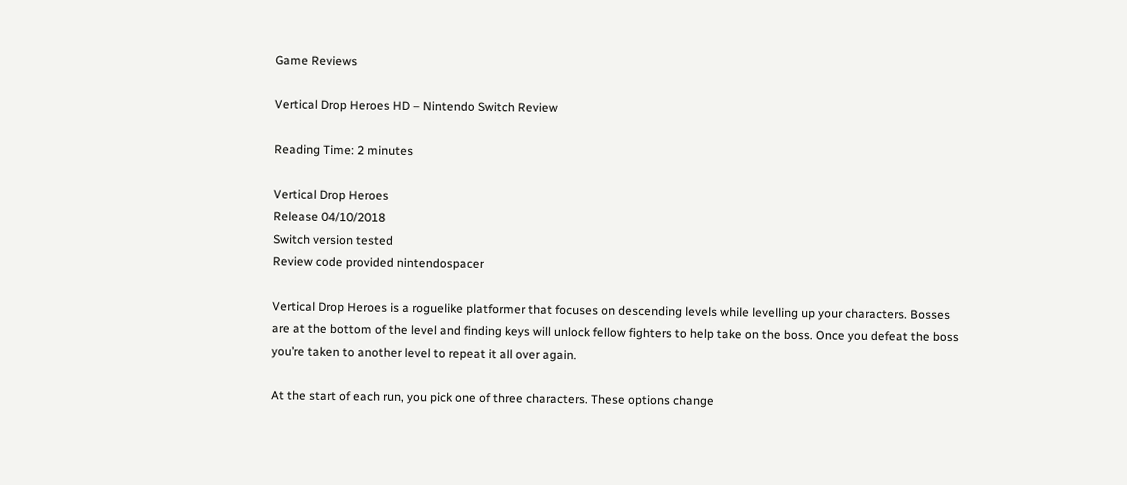Game Reviews

Vertical Drop Heroes HD – Nintendo Switch Review

Reading Time: 2 minutes

Vertical Drop Heroes
Release 04/10/2018
Switch version tested
Review code provided nintendospacer

Vertical Drop Heroes is a roguelike platformer that focuses on descending levels while levelling up your characters. Bosses are at the bottom of the level and finding keys will unlock fellow fighters to help take on the boss. Once you defeat the boss you’re taken to another level to repeat it all over again.

At the start of each run, you pick one of three characters. These options change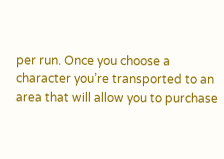per run. Once you choose a character you’re transported to an area that will allow you to purchase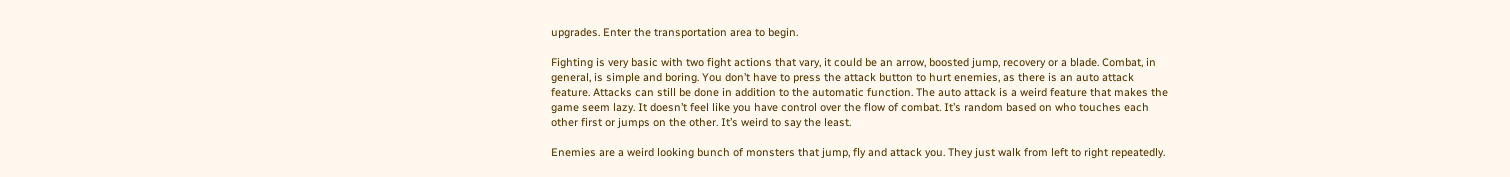upgrades. Enter the transportation area to begin.

Fighting is very basic with two fight actions that vary, it could be an arrow, boosted jump, recovery or a blade. Combat, in general, is simple and boring. You don’t have to press the attack button to hurt enemies, as there is an auto attack feature. Attacks can still be done in addition to the automatic function. The auto attack is a weird feature that makes the game seem lazy. It doesn’t feel like you have control over the flow of combat. It’s random based on who touches each other first or jumps on the other. It’s weird to say the least.

Enemies are a weird looking bunch of monsters that jump, fly and attack you. They just walk from left to right repeatedly.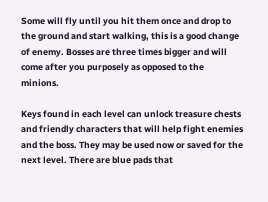Some will fly until you hit them once and drop to the ground and start walking, this is a good change of enemy. Bosses are three times bigger and will come after you purposely as opposed to the minions.

Keys found in each level can unlock treasure chests and friendly characters that will help fight enemies and the boss. They may be used now or saved for the next level. There are blue pads that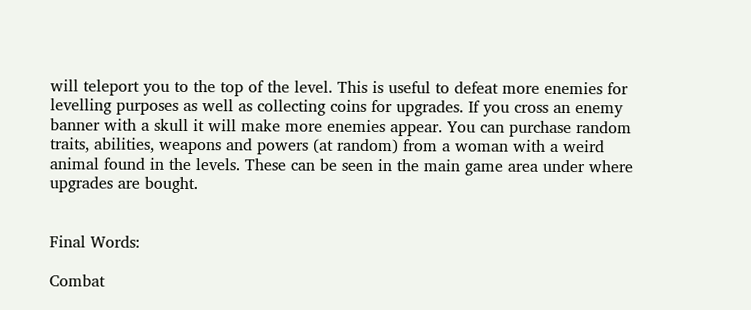will teleport you to the top of the level. This is useful to defeat more enemies for levelling purposes as well as collecting coins for upgrades. If you cross an enemy banner with a skull it will make more enemies appear. You can purchase random traits, abilities, weapons and powers (at random) from a woman with a weird animal found in the levels. These can be seen in the main game area under where upgrades are bought.


Final Words:

Combat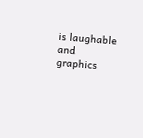is laughable and graphics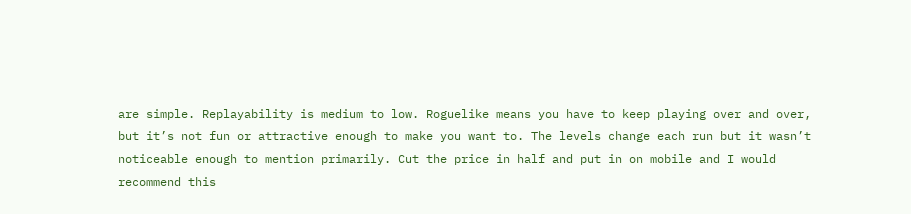are simple. Replayability is medium to low. Roguelike means you have to keep playing over and over, but it’s not fun or attractive enough to make you want to. The levels change each run but it wasn’t noticeable enough to mention primarily. Cut the price in half and put in on mobile and I would recommend this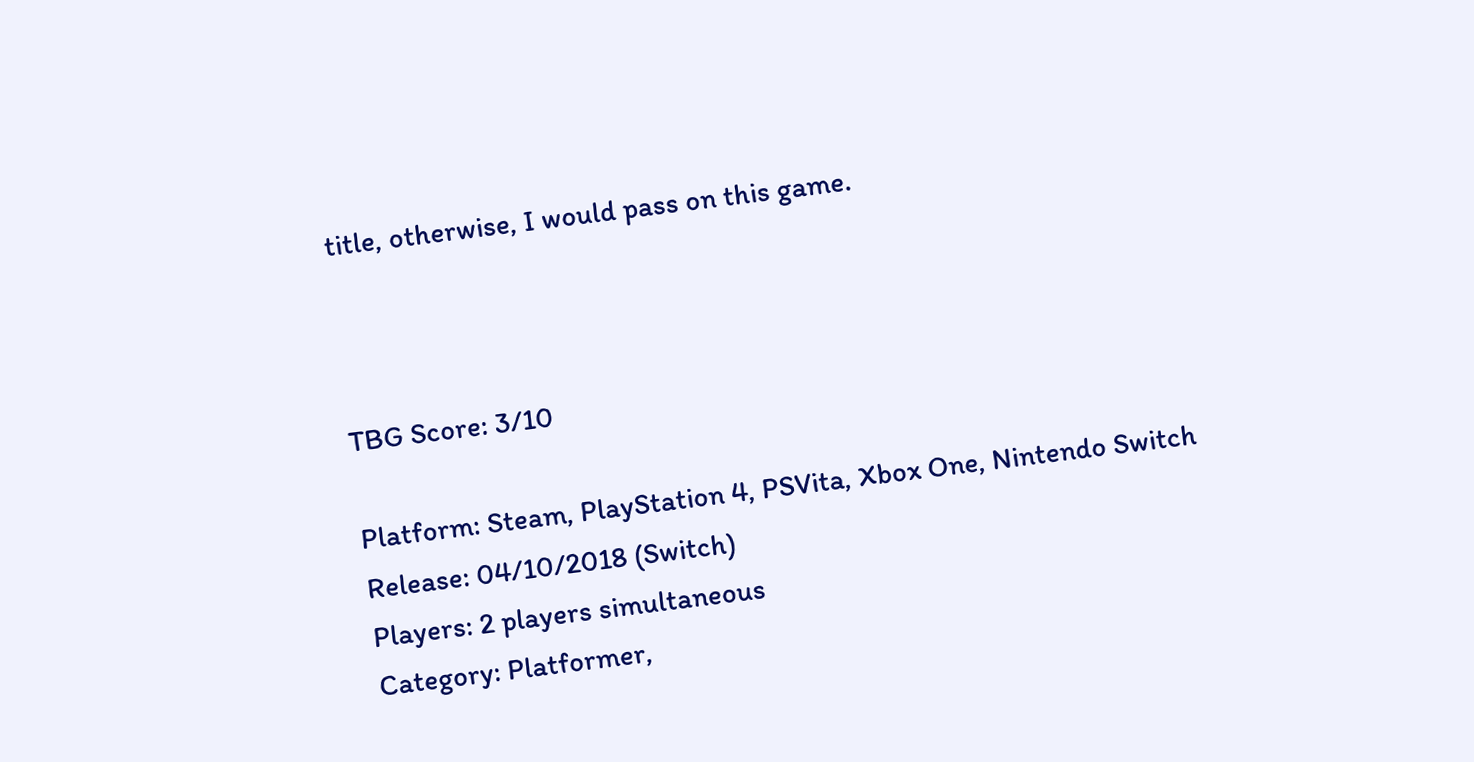title, otherwise, I would pass on this game.



TBG Score: 3/10

Platform: Steam, PlayStation 4, PSVita, Xbox One, Nintendo Switch
Release: 04/10/2018 (Switch)
Players: 2 players simultaneous
Category: Platformer,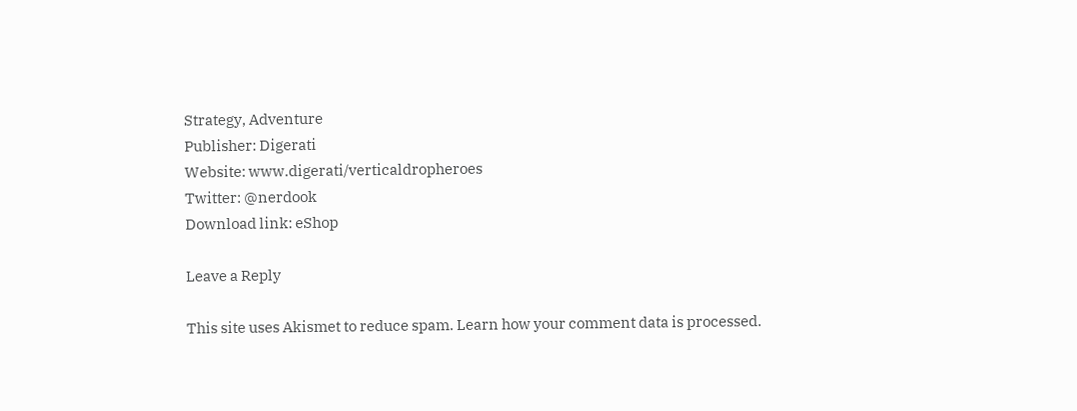Strategy, Adventure
Publisher: Digerati
Website: www.digerati/verticaldropheroes
Twitter: @nerdook
Download link: eShop

Leave a Reply

This site uses Akismet to reduce spam. Learn how your comment data is processed.